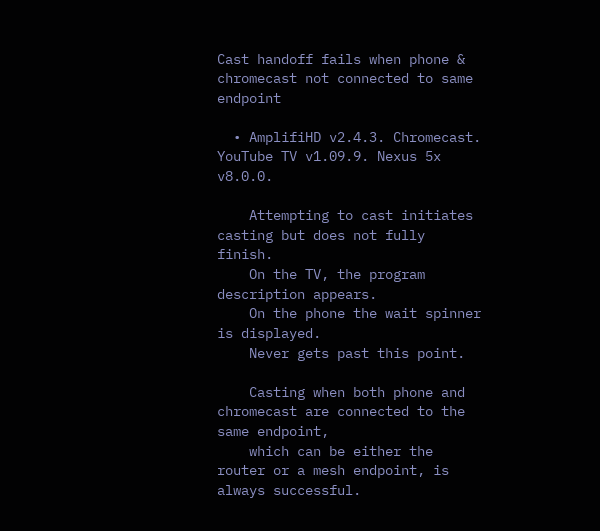Cast handoff fails when phone & chromecast not connected to same endpoint

  • AmplifiHD v2.4.3. Chromecast. YouTube TV v1.09.9. Nexus 5x v8.0.0.

    Attempting to cast initiates casting but does not fully finish.
    On the TV, the program description appears.
    On the phone the wait spinner is displayed.
    Never gets past this point.

    Casting when both phone and chromecast are connected to the same endpoint,
    which can be either the router or a mesh endpoint, is always successful.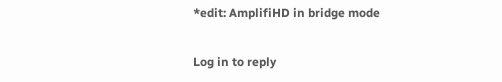*edit: AmplifiHD in bridge mode

Log in to reply